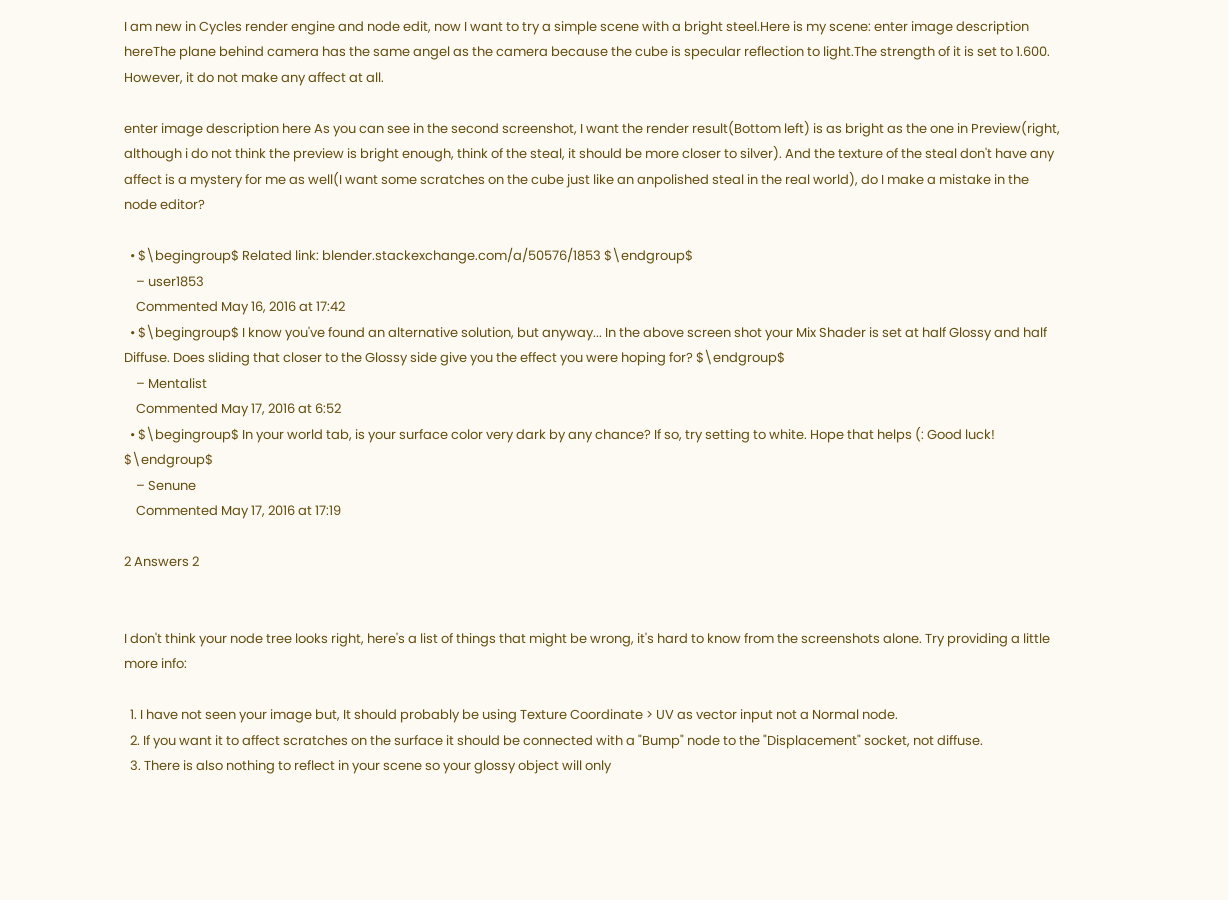I am new in Cycles render engine and node edit, now I want to try a simple scene with a bright steel.Here is my scene: enter image description hereThe plane behind camera has the same angel as the camera because the cube is specular reflection to light.The strength of it is set to 1.600. However, it do not make any affect at all.

enter image description here As you can see in the second screenshot, I want the render result(Bottom left) is as bright as the one in Preview(right, although i do not think the preview is bright enough, think of the steal, it should be more closer to silver). And the texture of the steal don't have any affect is a mystery for me as well(I want some scratches on the cube just like an anpolished steal in the real world), do I make a mistake in the node editor?

  • $\begingroup$ Related link: blender.stackexchange.com/a/50576/1853 $\endgroup$
    – user1853
    Commented May 16, 2016 at 17:42
  • $\begingroup$ I know you've found an alternative solution, but anyway... In the above screen shot your Mix Shader is set at half Glossy and half Diffuse. Does sliding that closer to the Glossy side give you the effect you were hoping for? $\endgroup$
    – Mentalist
    Commented May 17, 2016 at 6:52
  • $\begingroup$ In your world tab, is your surface color very dark by any chance? If so, try setting to white. Hope that helps (: Good luck! $\endgroup$
    – Senune
    Commented May 17, 2016 at 17:19

2 Answers 2


I don't think your node tree looks right, here's a list of things that might be wrong, it's hard to know from the screenshots alone. Try providing a little more info:

  1. I have not seen your image but, It should probably be using Texture Coordinate > UV as vector input not a Normal node.
  2. If you want it to affect scratches on the surface it should be connected with a "Bump" node to the "Displacement" socket, not diffuse.
  3. There is also nothing to reflect in your scene so your glossy object will only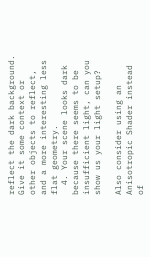reflect the dark background. Give it some context or other objects to reflect, and a more interesting less flat geometry.
  4. Your scene looks dark because there seems to be insufficient light, can you show us your light setup?

Also consider using an Anisotropic Shader instead of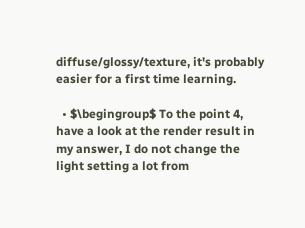diffuse/glossy/texture, it's probably easier for a first time learning.

  • $\begingroup$ To the point 4, have a look at the render result in my answer, I do not change the light setting a lot from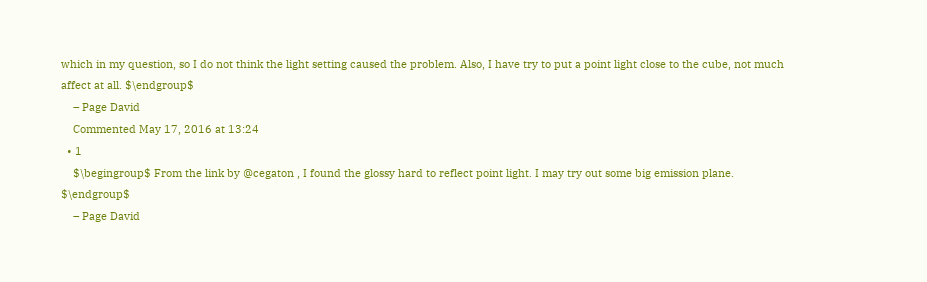which in my question, so I do not think the light setting caused the problem. Also, I have try to put a point light close to the cube, not much affect at all. $\endgroup$
    – Page David
    Commented May 17, 2016 at 13:24
  • 1
    $\begingroup$ From the link by @cegaton , I found the glossy hard to reflect point light. I may try out some big emission plane. $\endgroup$
    – Page David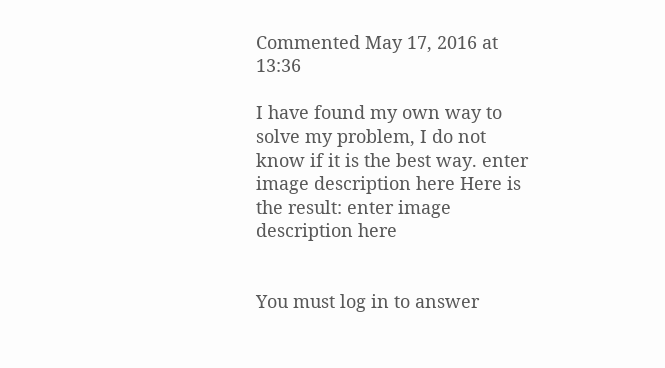Commented May 17, 2016 at 13:36

I have found my own way to solve my problem, I do not know if it is the best way. enter image description here Here is the result: enter image description here


You must log in to answer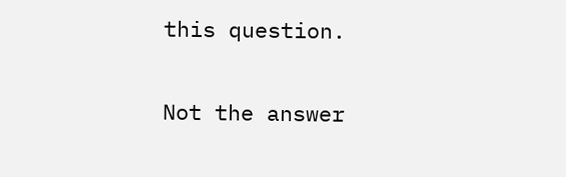this question.

Not the answer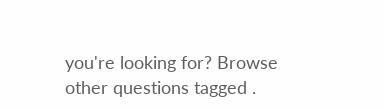you're looking for? Browse other questions tagged .